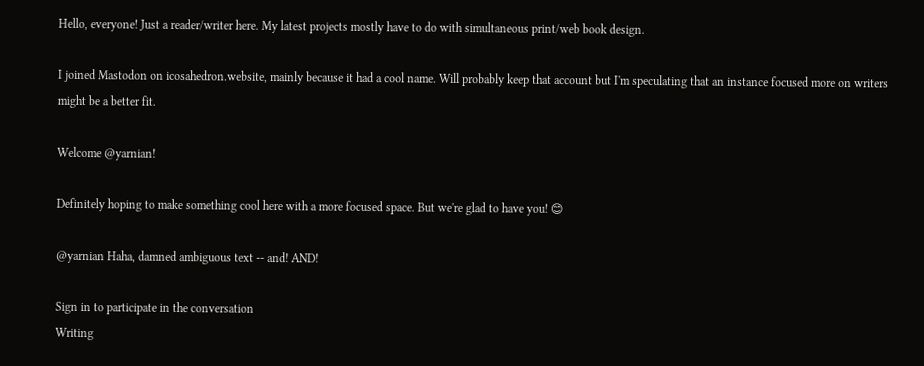Hello, everyone! Just a reader/writer here. My latest projects mostly have to do with simultaneous print/web book design.

I joined Mastodon on icosahedron.website, mainly because it had a cool name. Will probably keep that account but I'm speculating that an instance focused more on writers might be a better fit.

Welcome @yarnian!

Definitely hoping to make something cool here with a more focused space. But we're glad to have you! 😊

@yarnian Haha, damned ambiguous text -- and! AND!

Sign in to participate in the conversation
Writing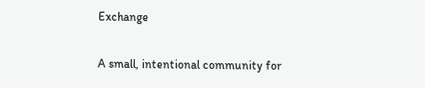Exchange

A small, intentional community for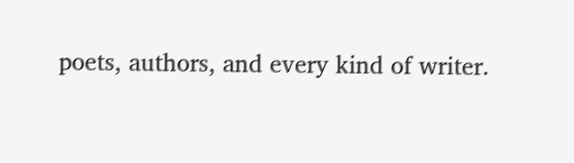poets, authors, and every kind of writer.